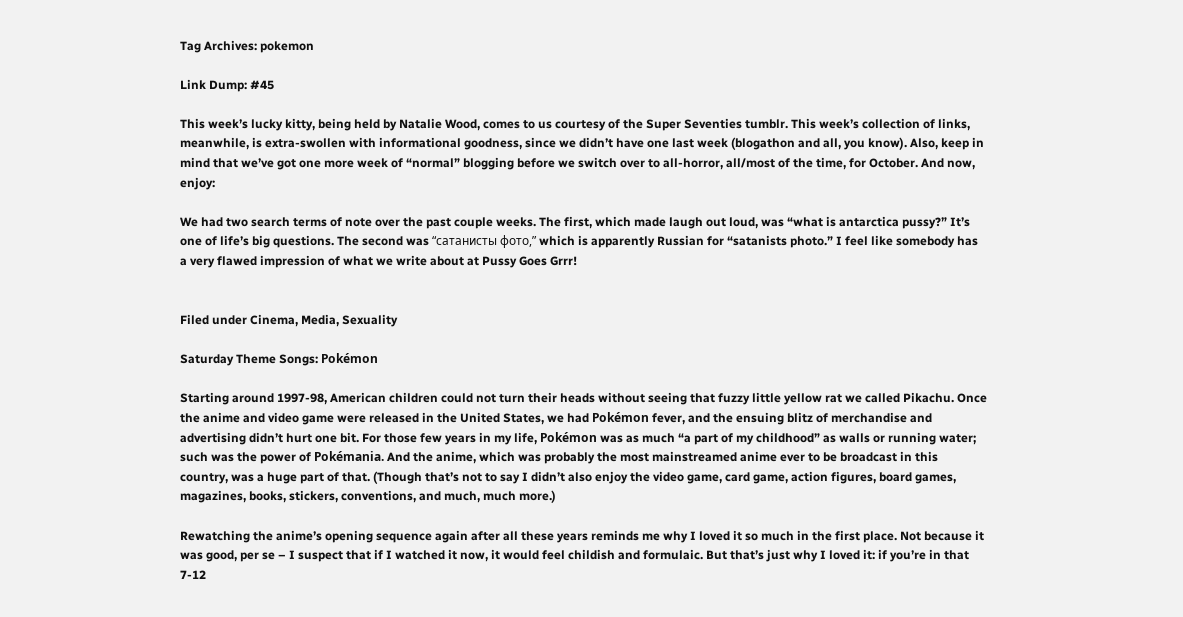Tag Archives: pokemon

Link Dump: #45

This week’s lucky kitty, being held by Natalie Wood, comes to us courtesy of the Super Seventies tumblr. This week’s collection of links, meanwhile, is extra-swollen with informational goodness, since we didn’t have one last week (blogathon and all, you know). Also, keep in mind that we’ve got one more week of “normal” blogging before we switch over to all-horror, all/most of the time, for October. And now, enjoy:

We had two search terms of note over the past couple weeks. The first, which made laugh out loud, was “what is antarctica pussy?” It’s one of life’s big questions. The second was “сатанисты фото,” which is apparently Russian for “satanists photo.” I feel like somebody has a very flawed impression of what we write about at Pussy Goes Grrr!


Filed under Cinema, Media, Sexuality

Saturday Theme Songs: Pokémon

Starting around 1997-98, American children could not turn their heads without seeing that fuzzy little yellow rat we called Pikachu. Once the anime and video game were released in the United States, we had Pokémon fever, and the ensuing blitz of merchandise and advertising didn’t hurt one bit. For those few years in my life, Pokémon was as much “a part of my childhood” as walls or running water; such was the power of Pokémania. And the anime, which was probably the most mainstreamed anime ever to be broadcast in this country, was a huge part of that. (Though that’s not to say I didn’t also enjoy the video game, card game, action figures, board games, magazines, books, stickers, conventions, and much, much more.)

Rewatching the anime’s opening sequence again after all these years reminds me why I loved it so much in the first place. Not because it was good, per se – I suspect that if I watched it now, it would feel childish and formulaic. But that’s just why I loved it: if you’re in that 7-12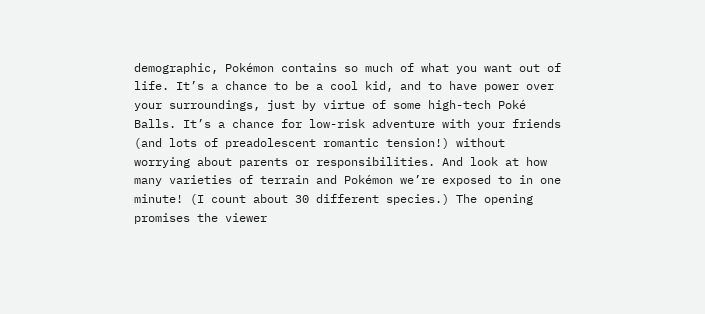demographic, Pokémon contains so much of what you want out of life. It’s a chance to be a cool kid, and to have power over your surroundings, just by virtue of some high-tech Poké Balls. It’s a chance for low-risk adventure with your friends (and lots of preadolescent romantic tension!) without worrying about parents or responsibilities. And look at how many varieties of terrain and Pokémon we’re exposed to in one minute! (I count about 30 different species.) The opening promises the viewer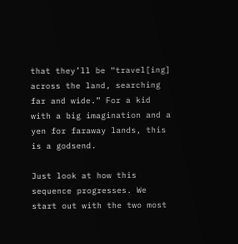that they’ll be “travel[ing] across the land, searching far and wide.” For a kid with a big imagination and a yen for faraway lands, this is a godsend.

Just look at how this sequence progresses. We start out with the two most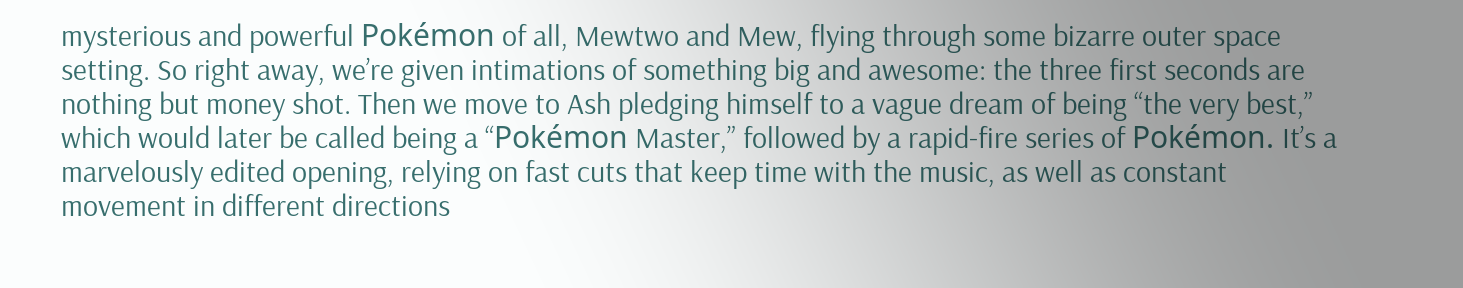mysterious and powerful Pokémon of all, Mewtwo and Mew, flying through some bizarre outer space setting. So right away, we’re given intimations of something big and awesome: the three first seconds are nothing but money shot. Then we move to Ash pledging himself to a vague dream of being “the very best,” which would later be called being a “Pokémon Master,” followed by a rapid-fire series of Pokémon. It’s a marvelously edited opening, relying on fast cuts that keep time with the music, as well as constant movement in different directions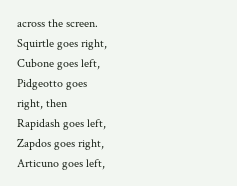across the screen. Squirtle goes right, Cubone goes left, Pidgeotto goes right, then Rapidash goes left, Zapdos goes right, Articuno goes left,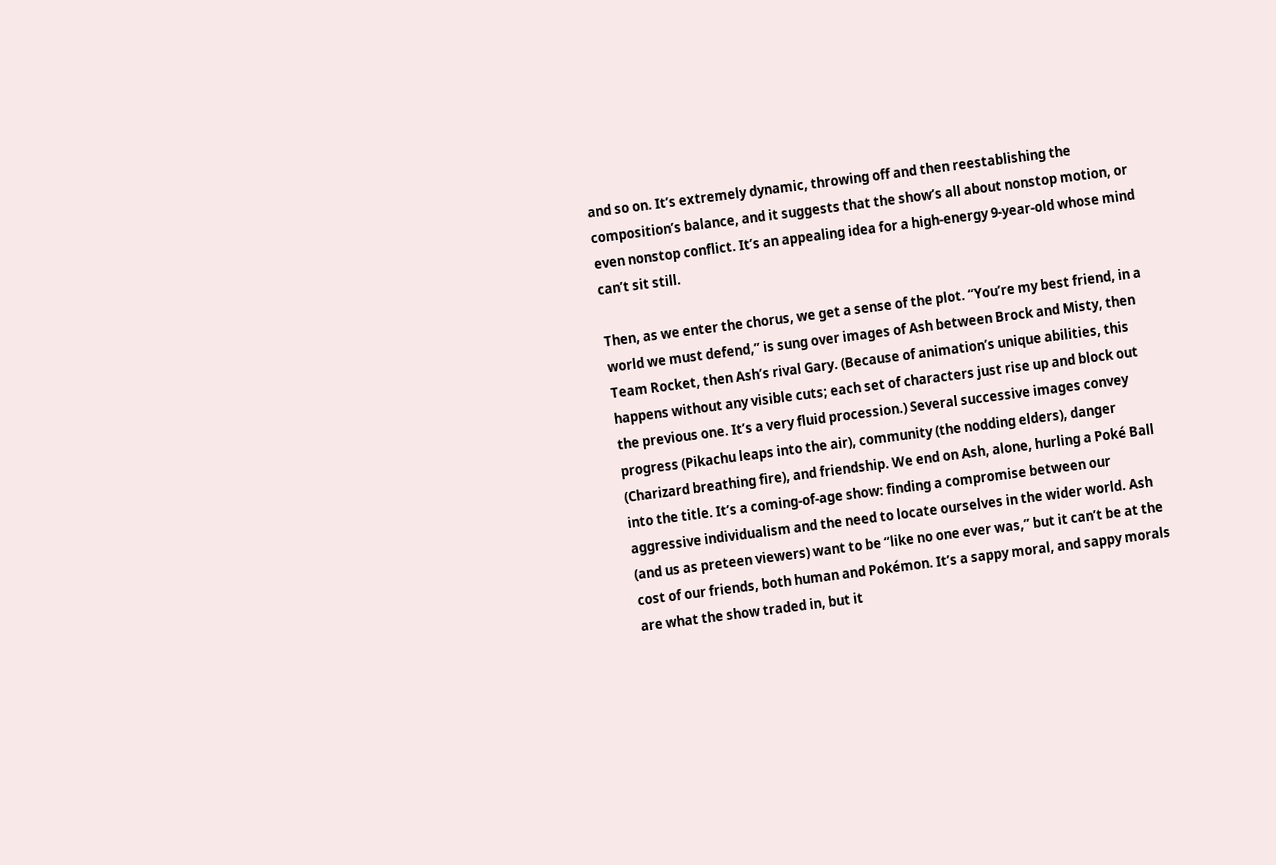and so on. It’s extremely dynamic, throwing off and then reestablishing the composition’s balance, and it suggests that the show’s all about nonstop motion, or even nonstop conflict. It’s an appealing idea for a high-energy 9-year-old whose mind can’t sit still.

Then, as we enter the chorus, we get a sense of the plot. “You’re my best friend, in a world we must defend,” is sung over images of Ash between Brock and Misty, then Team Rocket, then Ash’s rival Gary. (Because of animation’s unique abilities, this happens without any visible cuts; each set of characters just rise up and block out the previous one. It’s a very fluid procession.) Several successive images convey progress (Pikachu leaps into the air), community (the nodding elders), danger (Charizard breathing fire), and friendship. We end on Ash, alone, hurling a Poké Ball into the title. It’s a coming-of-age show: finding a compromise between our aggressive individualism and the need to locate ourselves in the wider world. Ash (and us as preteen viewers) want to be “like no one ever was,” but it can’t be at the cost of our friends, both human and Pokémon. It’s a sappy moral, and sappy morals are what the show traded in, but it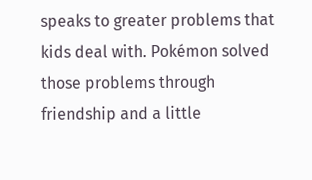speaks to greater problems that kids deal with. Pokémon solved those problems through friendship and a little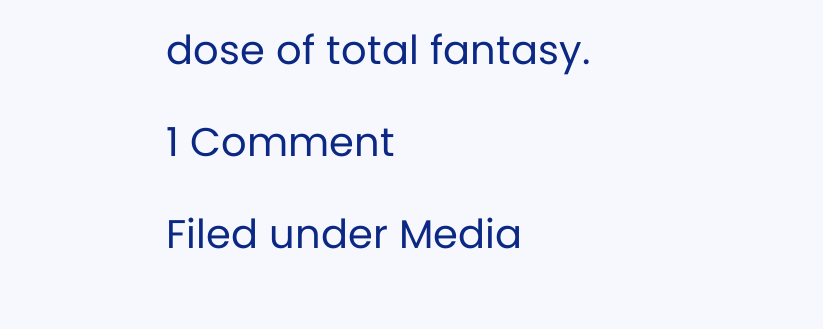dose of total fantasy.

1 Comment

Filed under Media